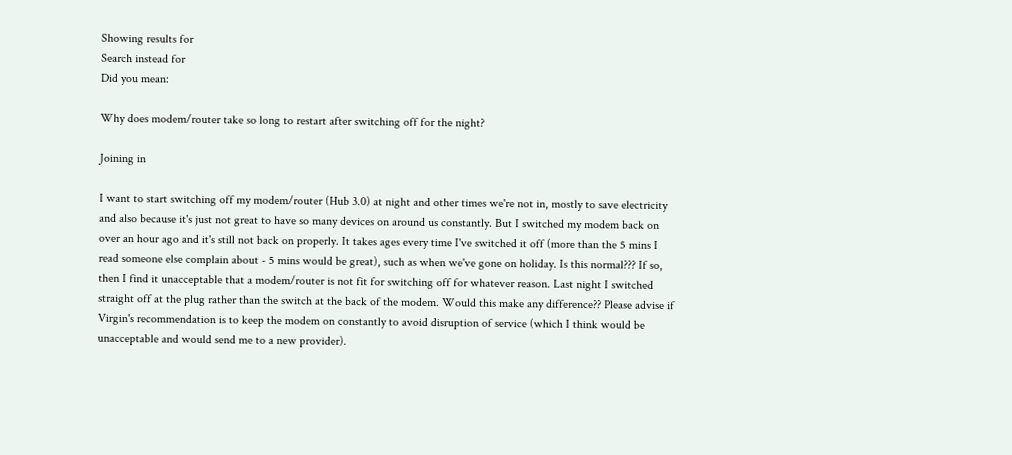Showing results for
Search instead for
Did you mean:

Why does modem/router take so long to restart after switching off for the night?

Joining in

I want to start switching off my modem/router (Hub 3.0) at night and other times we're not in, mostly to save electricity and also because it's just not great to have so many devices on around us constantly. But I switched my modem back on over an hour ago and it's still not back on properly. It takes ages every time I've switched it off (more than the 5 mins I read someone else complain about - 5 mins would be great), such as when we've gone on holiday. Is this normal??? If so, then I find it unacceptable that a modem/router is not fit for switching off for whatever reason. Last night I switched straight off at the plug rather than the switch at the back of the modem. Would this make any difference?? Please advise if Virgin's recommendation is to keep the modem on constantly to avoid disruption of service (which I think would be unacceptable and would send me to a new provider).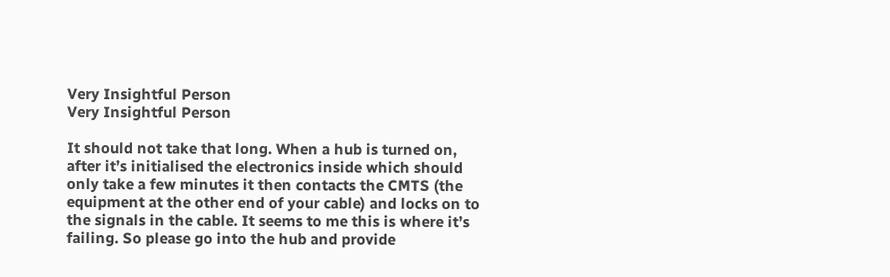Very Insightful Person
Very Insightful Person

It should not take that long. When a hub is turned on, after it’s initialised the electronics inside which should only take a few minutes it then contacts the CMTS (the equipment at the other end of your cable) and locks on to the signals in the cable. It seems to me this is where it’s failing. So please go into the hub and provide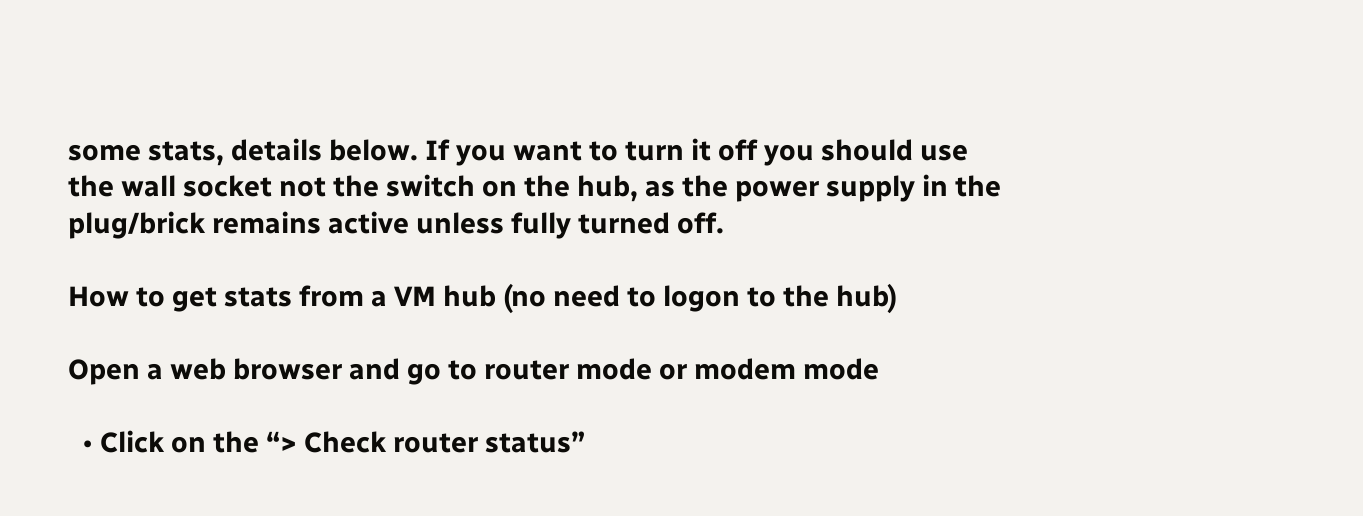some stats, details below. If you want to turn it off you should use the wall socket not the switch on the hub, as the power supply in the plug/brick remains active unless fully turned off.

How to get stats from a VM hub (no need to logon to the hub)

Open a web browser and go to router mode or modem mode

  • Click on the “> Check router status”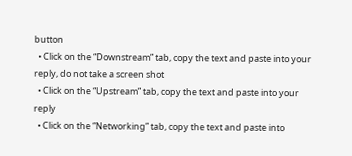button
  • Click on the “Downstream” tab, copy the text and paste into your reply, do not take a screen shot
  • Click on the “Upstream” tab, copy the text and paste into your reply
  • Click on the “Networking” tab, copy the text and paste into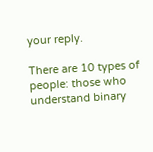your reply.

There are 10 types of people: those who understand binary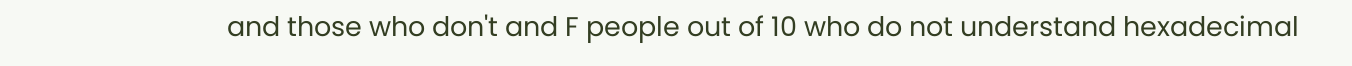and those who don't and F people out of 10 who do not understand hexadecimal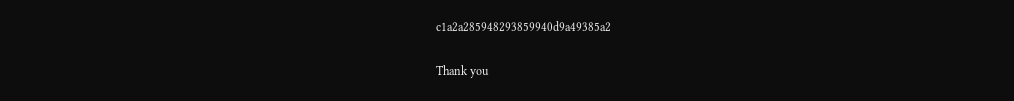c1a2a285948293859940d9a49385a2

Thank you